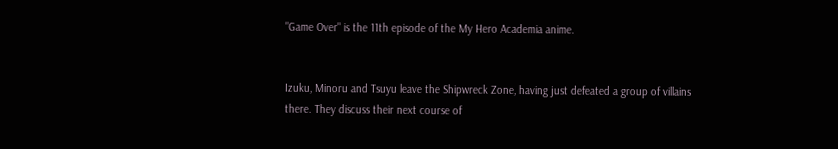"Game Over" is the 11th episode of the My Hero Academia anime.


Izuku, Minoru and Tsuyu leave the Shipwreck Zone, having just defeated a group of villains there. They discuss their next course of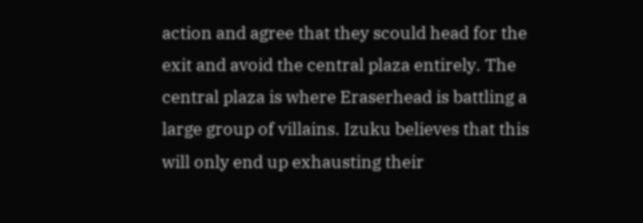action and agree that they scould head for the exit and avoid the central plaza entirely. The central plaza is where Eraserhead is battling a large group of villains. Izuku believes that this will only end up exhausting their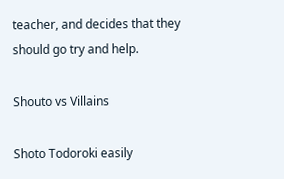teacher, and decides that they should go try and help.

Shouto vs Villains

Shoto Todoroki easily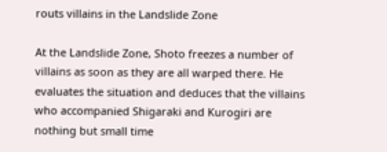routs villains in the Landslide Zone

At the Landslide Zone, Shoto freezes a number of villains as soon as they are all warped there. He evaluates the situation and deduces that the villains who accompanied Shigaraki and Kurogiri are nothing but small time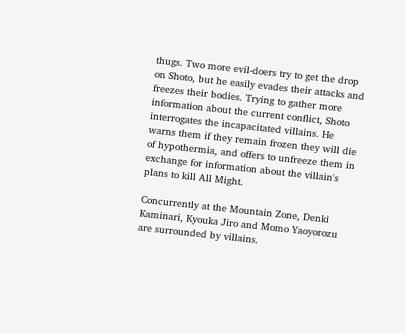thugs. Two more evil-doers try to get the drop on Shoto, but he easily evades their attacks and freezes their bodies. Trying to gather more information about the current conflict, Shoto interrogates the incapacitated villains. He warns them if they remain frozen they will die of hypothermia, and offers to unfreeze them in exchange for information about the villain's plans to kill All Might.

Concurrently at the Mountain Zone, Denki Kaminari, Kyouka Jiro and Momo Yaoyorozu are surrounded by villains.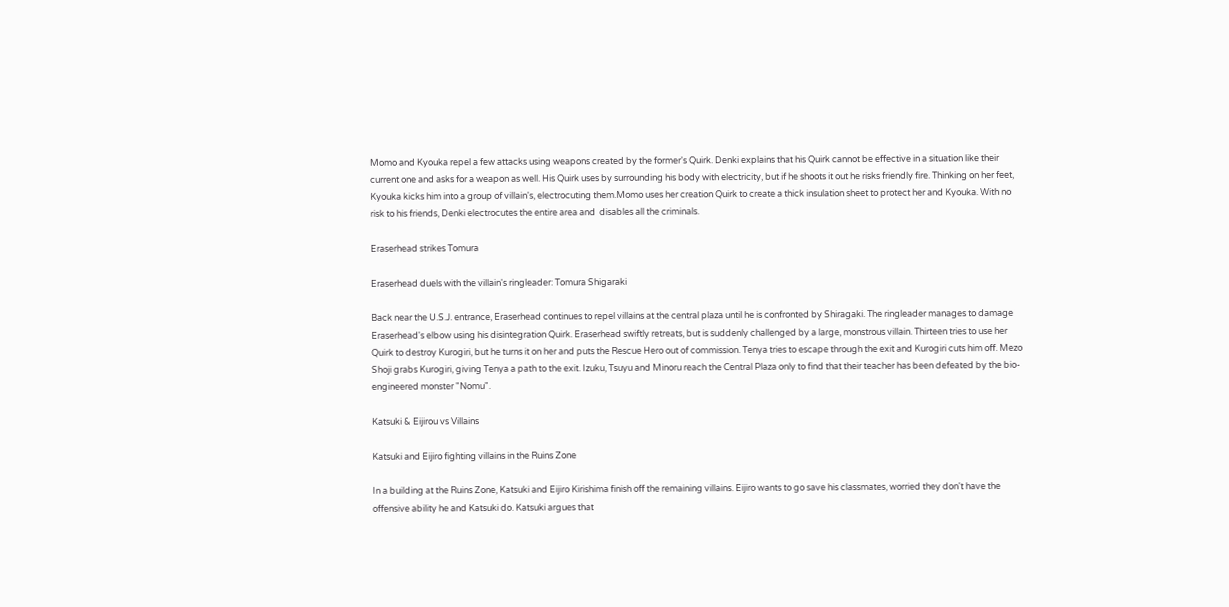Momo and Kyouka repel a few attacks using weapons created by the former's Quirk. Denki explains that his Quirk cannot be effective in a situation like their current one and asks for a weapon as well. His Quirk uses by surrounding his body with electricity, but if he shoots it out he risks friendly fire. Thinking on her feet, Kyouka kicks him into a group of villain's, electrocuting them.Momo uses her creation Quirk to create a thick insulation sheet to protect her and Kyouka. With no risk to his friends, Denki electrocutes the entire area and  disables all the criminals.

Eraserhead strikes Tomura

Eraserhead duels with the villain's ringleader: Tomura Shigaraki

Back near the U.S.J. entrance, Eraserhead continues to repel villains at the central plaza until he is confronted by Shiragaki. The ringleader manages to damage Eraserhead's elbow using his disintegration Quirk. Eraserhead swiftly retreats, but is suddenly challenged by a large, monstrous villain. Thirteen tries to use her Quirk to destroy Kurogiri, but he turns it on her and puts the Rescue Hero out of commission. Tenya tries to escape through the exit and Kurogiri cuts him off. Mezo Shoji grabs Kurogiri, giving Tenya a path to the exit. Izuku, Tsuyu and Minoru reach the Central Plaza only to find that their teacher has been defeated by the bio-engineered monster "Nomu".

Katsuki & Eijirou vs Villains

Katsuki and Eijiro fighting villains in the Ruins Zone

In a building at the Ruins Zone, Katsuki and Eijiro Kirishima finish off the remaining villains. Eijiro wants to go save his classmates, worried they don't have the offensive ability he and Katsuki do. Katsuki argues that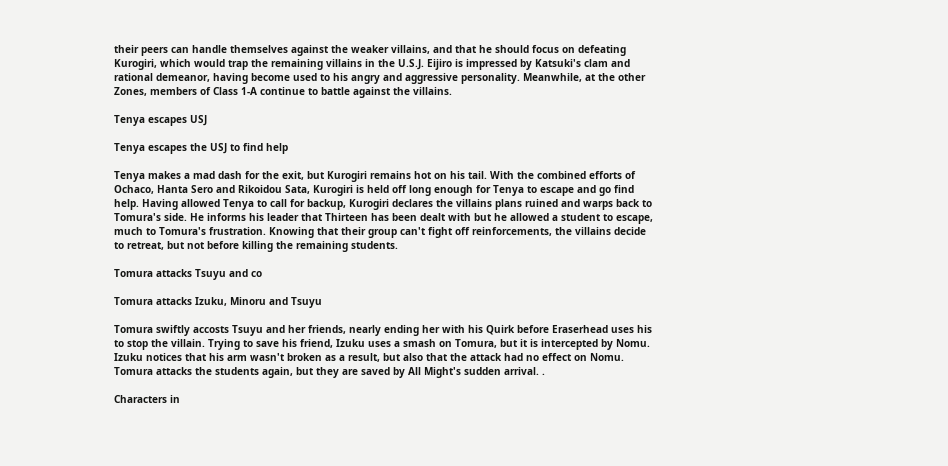their peers can handle themselves against the weaker villains, and that he should focus on defeating Kurogiri, which would trap the remaining villains in the U.S.J. Eijiro is impressed by Katsuki's clam and rational demeanor, having become used to his angry and aggressive personality. Meanwhile, at the other Zones, members of Class 1-A continue to battle against the villains.

Tenya escapes USJ

Tenya escapes the USJ to find help

Tenya makes a mad dash for the exit, but Kurogiri remains hot on his tail. With the combined efforts of Ochaco, Hanta Sero and Rikoidou Sata, Kurogiri is held off long enough for Tenya to escape and go find help. Having allowed Tenya to call for backup, Kurogiri declares the villains plans ruined and warps back to Tomura's side. He informs his leader that Thirteen has been dealt with but he allowed a student to escape, much to Tomura's frustration. Knowing that their group can't fight off reinforcements, the villains decide to retreat, but not before killing the remaining students.

Tomura attacks Tsuyu and co

Tomura attacks Izuku, Minoru and Tsuyu

Tomura swiftly accosts Tsuyu and her friends, nearly ending her with his Quirk before Eraserhead uses his to stop the villain. Trying to save his friend, Izuku uses a smash on Tomura, but it is intercepted by Nomu. Izuku notices that his arm wasn't broken as a result, but also that the attack had no effect on Nomu. Tomura attacks the students again, but they are saved by All Might's sudden arrival. .

Characters in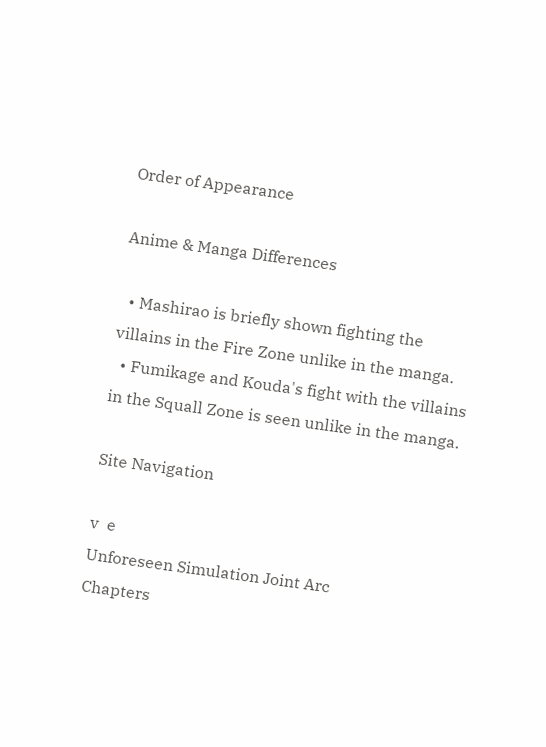Order of Appearance

Anime & Manga Differences

  • Mashirao is briefly shown fighting the villains in the Fire Zone unlike in the manga.
  • Fumikage and Kouda's fight with the villains in the Squall Zone is seen unlike in the manga.

Site Navigation

v  e
Unforeseen Simulation Joint Arc
Chapters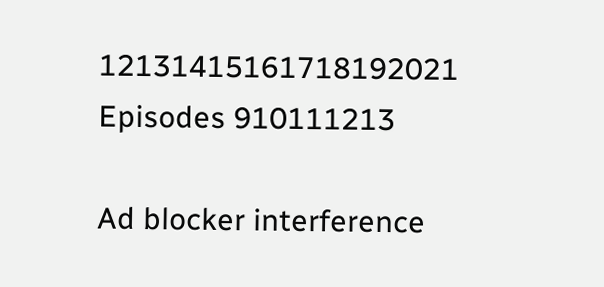12131415161718192021
Episodes 910111213

Ad blocker interference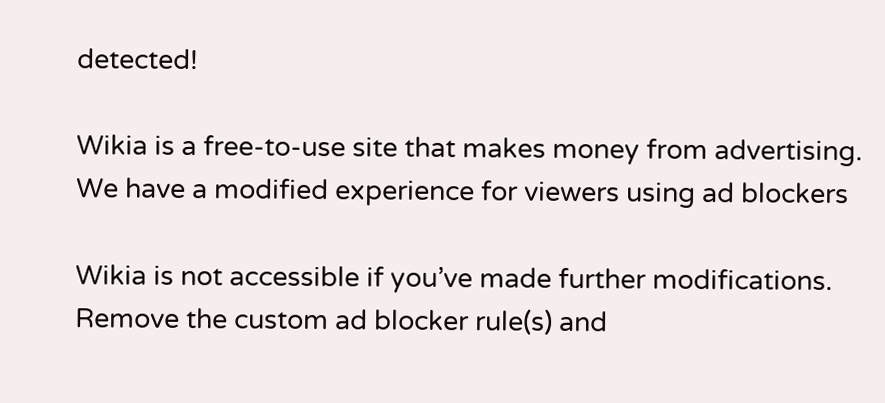detected!

Wikia is a free-to-use site that makes money from advertising. We have a modified experience for viewers using ad blockers

Wikia is not accessible if you’ve made further modifications. Remove the custom ad blocker rule(s) and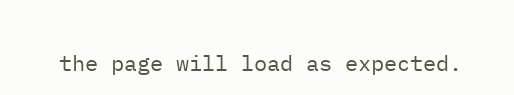the page will load as expected.